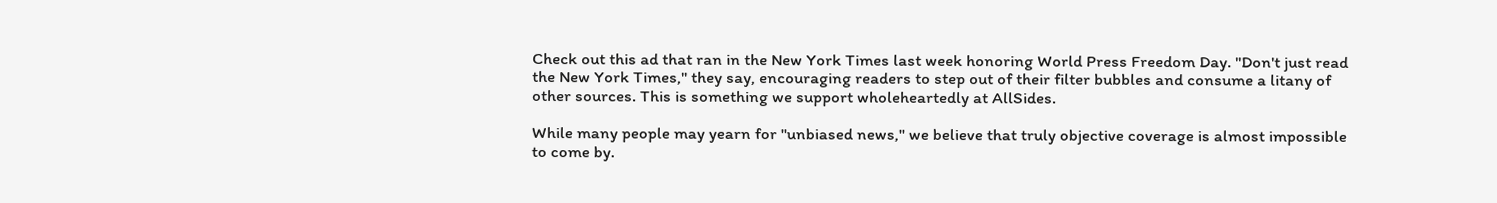Check out this ad that ran in the New York Times last week honoring World Press Freedom Day. "Don't just read the New York Times," they say, encouraging readers to step out of their filter bubbles and consume a litany of other sources. This is something we support wholeheartedly at AllSides.

While many people may yearn for "unbiased news," we believe that truly objective coverage is almost impossible to come by.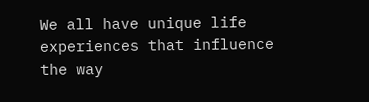We all have unique life experiences that influence the way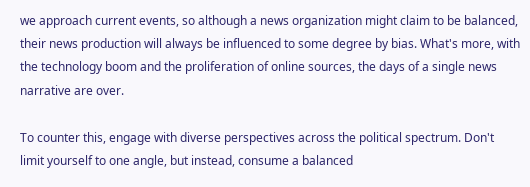we approach current events, so although a news organization might claim to be balanced, their news production will always be influenced to some degree by bias. What's more, with the technology boom and the proliferation of online sources, the days of a single news narrative are over.

To counter this, engage with diverse perspectives across the political spectrum. Don't limit yourself to one angle, but instead, consume a balanced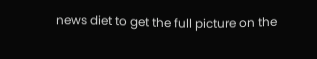news diet to get the full picture on the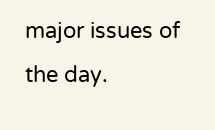major issues of the day.